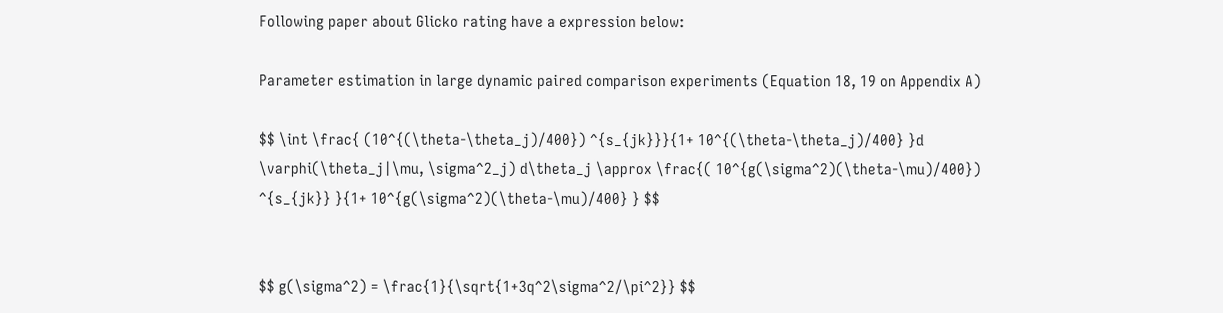Following paper about Glicko rating have a expression below:

Parameter estimation in large dynamic paired comparison experiments (Equation 18, 19 on Appendix A)

$$ \int \frac{ (10^{(\theta-\theta_j)/400}) ^{s_{jk}}}{1+ 10^{(\theta-\theta_j)/400} }d \varphi(\theta_j|\mu, \sigma^2_j) d\theta_j \approx \frac{( 10^{g(\sigma^2)(\theta-\mu)/400}) ^{s_{jk}} }{1+ 10^{g(\sigma^2)(\theta-\mu)/400} } $$


$$ g(\sigma^2) = \frac{1}{\sqrt{1+3q^2\sigma^2/\pi^2}} $$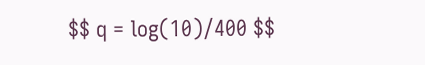$$ q = log(10)/400 $$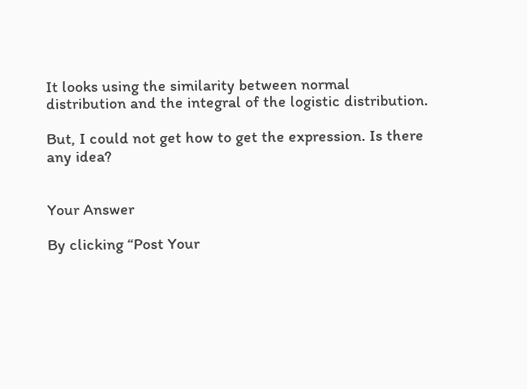It looks using the similarity between normal distribution and the integral of the logistic distribution.

But, I could not get how to get the expression. Is there any idea?


Your Answer

By clicking “Post Your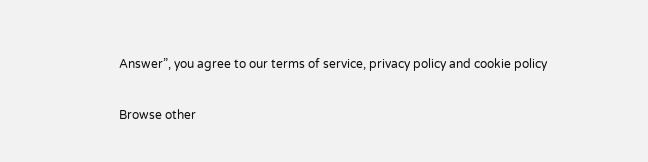Answer”, you agree to our terms of service, privacy policy and cookie policy

Browse other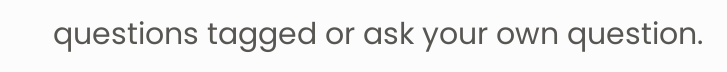questions tagged or ask your own question.